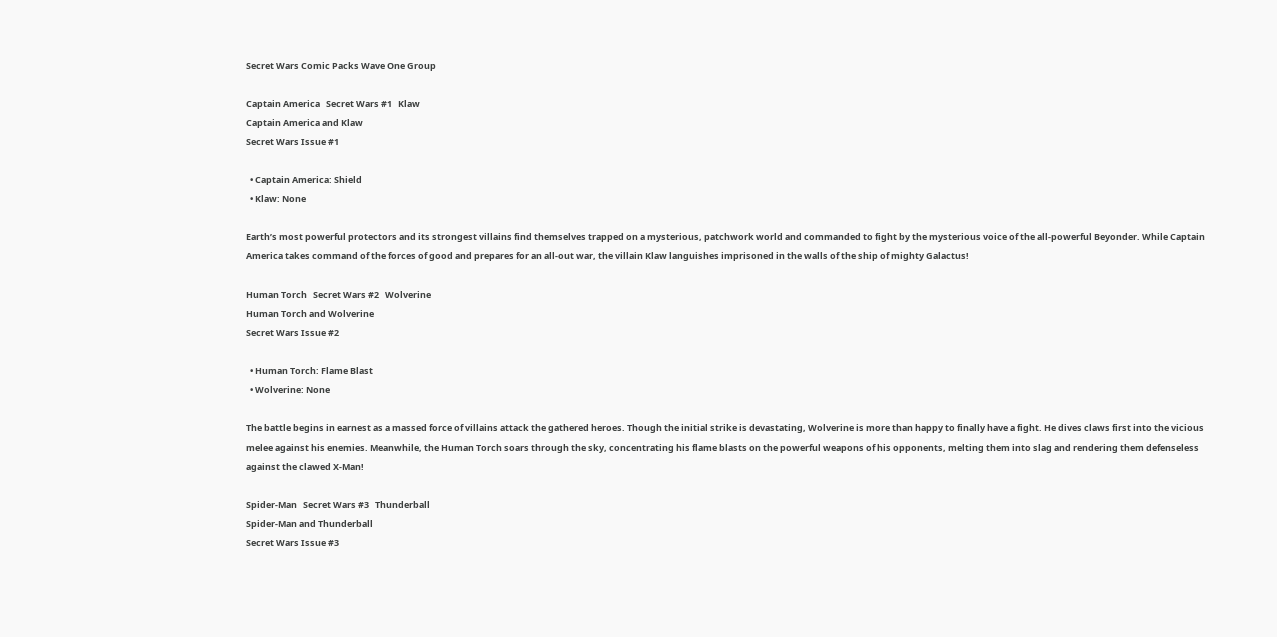Secret Wars Comic Packs Wave One Group

Captain America   Secret Wars #1   Klaw
Captain America and Klaw
Secret Wars Issue #1

  • Captain America: Shield
  • Klaw: None

Earth’s most powerful protectors and its strongest villains find themselves trapped on a mysterious, patchwork world and commanded to fight by the mysterious voice of the all-powerful Beyonder. While Captain America takes command of the forces of good and prepares for an all-out war, the villain Klaw languishes imprisoned in the walls of the ship of mighty Galactus!

Human Torch   Secret Wars #2   Wolverine
Human Torch and Wolverine
Secret Wars Issue #2

  • Human Torch: Flame Blast
  • Wolverine: None

The battle begins in earnest as a massed force of villains attack the gathered heroes. Though the initial strike is devastating, Wolverine is more than happy to finally have a fight. He dives claws first into the vicious melee against his enemies. Meanwhile, the Human Torch soars through the sky, concentrating his flame blasts on the powerful weapons of his opponents, melting them into slag and rendering them defenseless against the clawed X-Man!

Spider-Man   Secret Wars #3   Thunderball
Spider-Man and Thunderball
Secret Wars Issue #3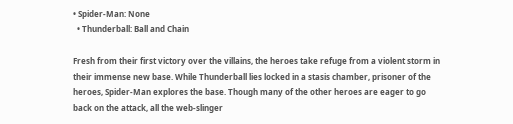• Spider-Man: None
  • Thunderball: Ball and Chain

Fresh from their first victory over the villains, the heroes take refuge from a violent storm in their immense new base. While Thunderball lies locked in a stasis chamber, prisoner of the heroes, Spider-Man explores the base. Though many of the other heroes are eager to go back on the attack, all the web-slinger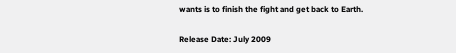wants is to finish the fight and get back to Earth.

Release Date: July 2009